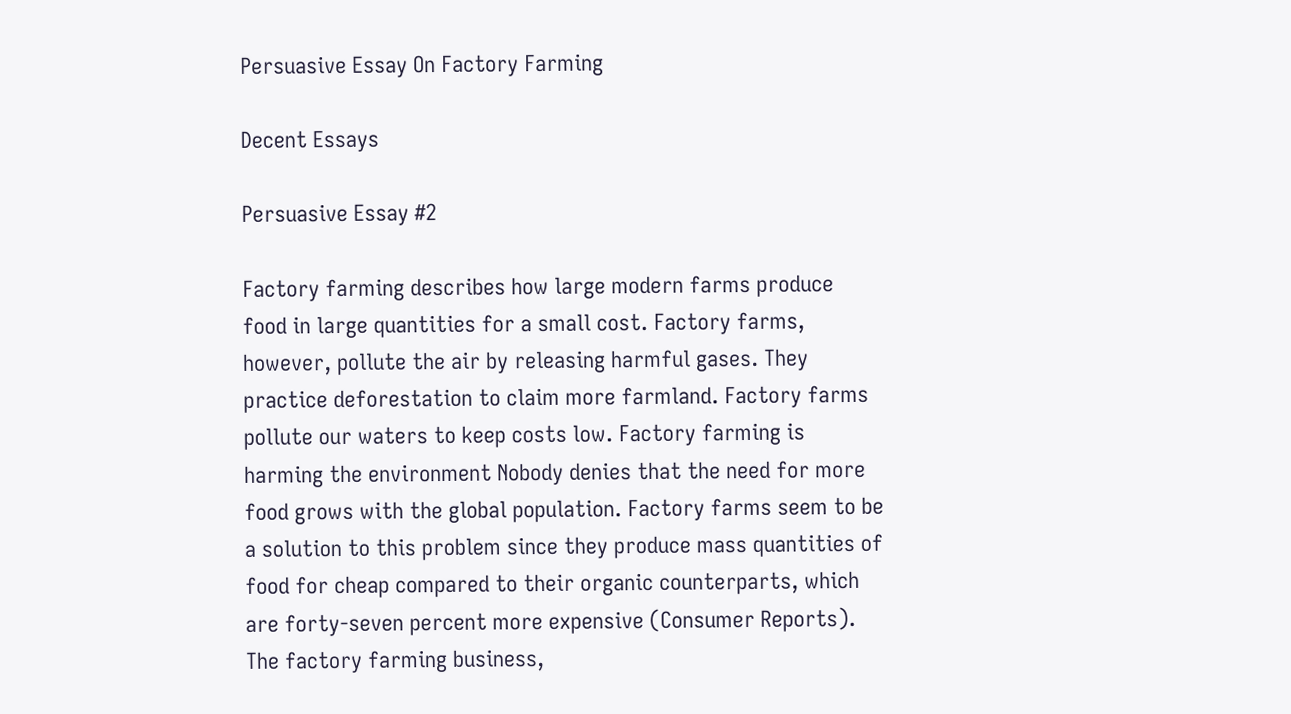Persuasive Essay On Factory Farming

Decent Essays

Persuasive Essay #2

Factory farming describes how large modern farms produce food in large quantities for a small cost. Factory farms, however, pollute the air by releasing harmful gases. They practice deforestation to claim more farmland. Factory farms pollute our waters to keep costs low. Factory farming is harming the environment Nobody denies that the need for more food grows with the global population. Factory farms seem to be a solution to this problem since they produce mass quantities of food for cheap compared to their organic counterparts, which are forty-seven percent more expensive (Consumer Reports). The factory farming business,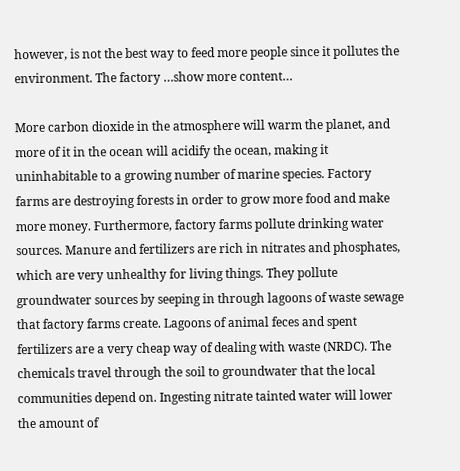however, is not the best way to feed more people since it pollutes the environment. The factory …show more content…

More carbon dioxide in the atmosphere will warm the planet, and more of it in the ocean will acidify the ocean, making it uninhabitable to a growing number of marine species. Factory farms are destroying forests in order to grow more food and make more money. Furthermore, factory farms pollute drinking water sources. Manure and fertilizers are rich in nitrates and phosphates, which are very unhealthy for living things. They pollute groundwater sources by seeping in through lagoons of waste sewage that factory farms create. Lagoons of animal feces and spent fertilizers are a very cheap way of dealing with waste (NRDC). The chemicals travel through the soil to groundwater that the local communities depend on. Ingesting nitrate tainted water will lower the amount of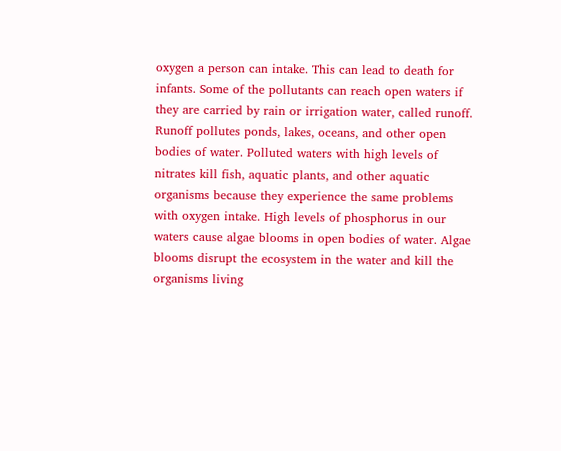oxygen a person can intake. This can lead to death for infants. Some of the pollutants can reach open waters if they are carried by rain or irrigation water, called runoff. Runoff pollutes ponds, lakes, oceans, and other open bodies of water. Polluted waters with high levels of nitrates kill fish, aquatic plants, and other aquatic organisms because they experience the same problems with oxygen intake. High levels of phosphorus in our waters cause algae blooms in open bodies of water. Algae blooms disrupt the ecosystem in the water and kill the organisms living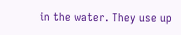in the water. They use up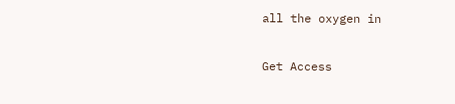all the oxygen in

Get Access